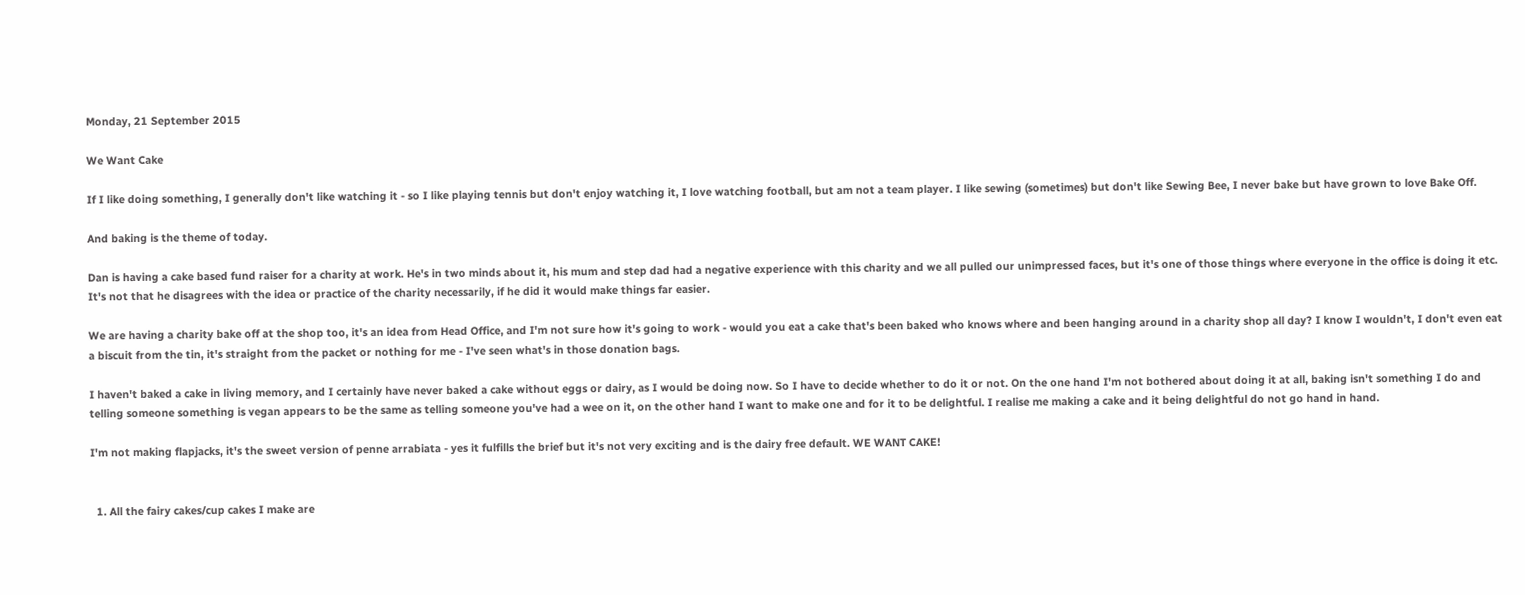Monday, 21 September 2015

We Want Cake

If I like doing something, I generally don't like watching it - so I like playing tennis but don't enjoy watching it, I love watching football, but am not a team player. I like sewing (sometimes) but don't like Sewing Bee, I never bake but have grown to love Bake Off.

And baking is the theme of today.

Dan is having a cake based fund raiser for a charity at work. He's in two minds about it, his mum and step dad had a negative experience with this charity and we all pulled our unimpressed faces, but it's one of those things where everyone in the office is doing it etc. It's not that he disagrees with the idea or practice of the charity necessarily, if he did it would make things far easier.

We are having a charity bake off at the shop too, it's an idea from Head Office, and I'm not sure how it's going to work - would you eat a cake that's been baked who knows where and been hanging around in a charity shop all day? I know I wouldn't, I don't even eat a biscuit from the tin, it's straight from the packet or nothing for me - I've seen what's in those donation bags.

I haven't baked a cake in living memory, and I certainly have never baked a cake without eggs or dairy, as I would be doing now. So I have to decide whether to do it or not. On the one hand I'm not bothered about doing it at all, baking isn't something I do and telling someone something is vegan appears to be the same as telling someone you've had a wee on it, on the other hand I want to make one and for it to be delightful. I realise me making a cake and it being delightful do not go hand in hand.

I'm not making flapjacks, it's the sweet version of penne arrabiata - yes it fulfills the brief but it's not very exciting and is the dairy free default. WE WANT CAKE!


  1. All the fairy cakes/cup cakes I make are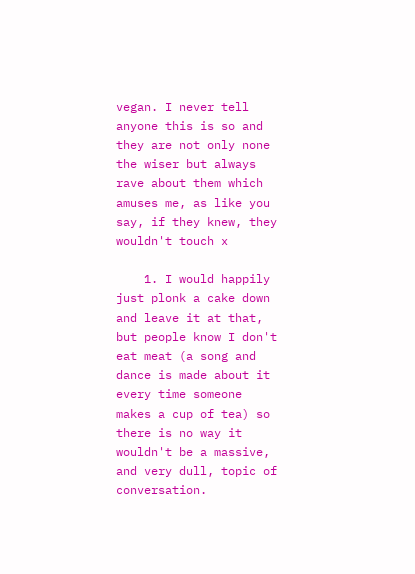vegan. I never tell anyone this is so and they are not only none the wiser but always rave about them which amuses me, as like you say, if they knew, they wouldn't touch x

    1. I would happily just plonk a cake down and leave it at that, but people know I don't eat meat (a song and dance is made about it every time someone makes a cup of tea) so there is no way it wouldn't be a massive, and very dull, topic of conversation.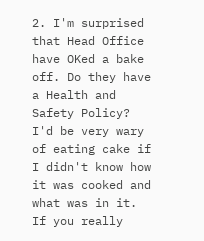2. I'm surprised that Head Office have OKed a bake off. Do they have a Health and Safety Policy? I'd be very wary of eating cake if I didn't know how it was cooked and what was in it. If you really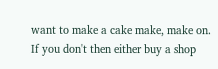want to make a cake make, make on. If you don't then either buy a shop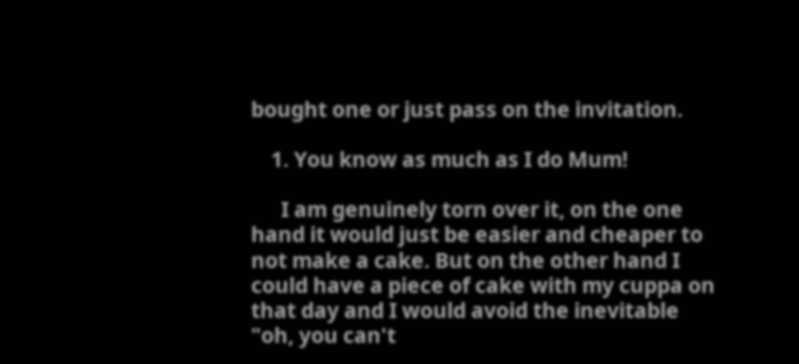bought one or just pass on the invitation.

    1. You know as much as I do Mum!

      I am genuinely torn over it, on the one hand it would just be easier and cheaper to not make a cake. But on the other hand I could have a piece of cake with my cuppa on that day and I would avoid the inevitable "oh, you can't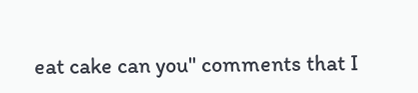eat cake can you" comments that I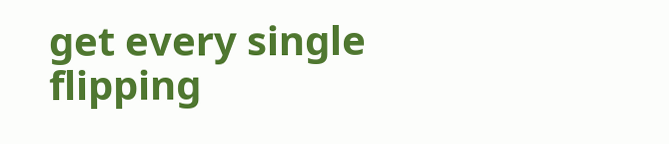get every single flipping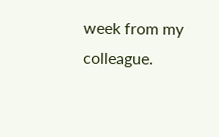week from my colleague.